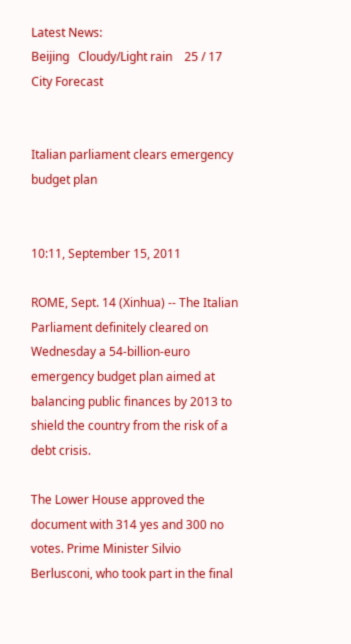Latest News:
Beijing   Cloudy/Light rain    25 / 17   City Forecast


Italian parliament clears emergency budget plan


10:11, September 15, 2011

ROME, Sept. 14 (Xinhua) -- The Italian Parliament definitely cleared on Wednesday a 54-billion-euro emergency budget plan aimed at balancing public finances by 2013 to shield the country from the risk of a debt crisis.

The Lower House approved the document with 314 yes and 300 no votes. Prime Minister Silvio Berlusconi, who took part in the final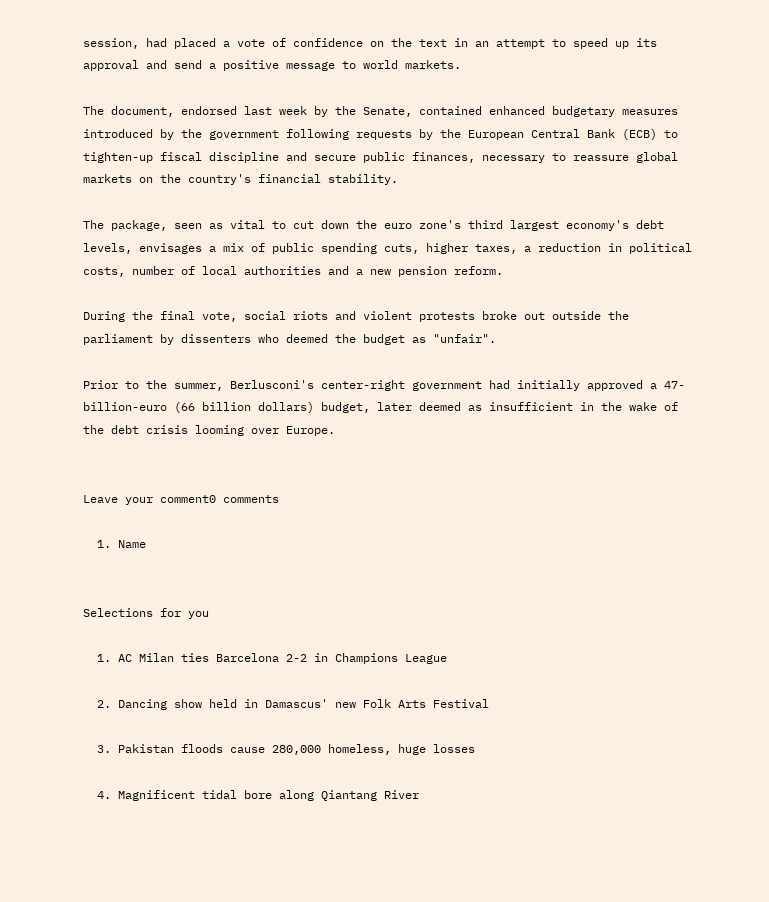session, had placed a vote of confidence on the text in an attempt to speed up its approval and send a positive message to world markets.

The document, endorsed last week by the Senate, contained enhanced budgetary measures introduced by the government following requests by the European Central Bank (ECB) to tighten-up fiscal discipline and secure public finances, necessary to reassure global markets on the country's financial stability.

The package, seen as vital to cut down the euro zone's third largest economy's debt levels, envisages a mix of public spending cuts, higher taxes, a reduction in political costs, number of local authorities and a new pension reform.

During the final vote, social riots and violent protests broke out outside the parliament by dissenters who deemed the budget as "unfair".

Prior to the summer, Berlusconi's center-right government had initially approved a 47-billion-euro (66 billion dollars) budget, later deemed as insufficient in the wake of the debt crisis looming over Europe.


Leave your comment0 comments

  1. Name


Selections for you

  1. AC Milan ties Barcelona 2-2 in Champions League

  2. Dancing show held in Damascus' new Folk Arts Festival

  3. Pakistan floods cause 280,000 homeless, huge losses

  4. Magnificent tidal bore along Qiantang River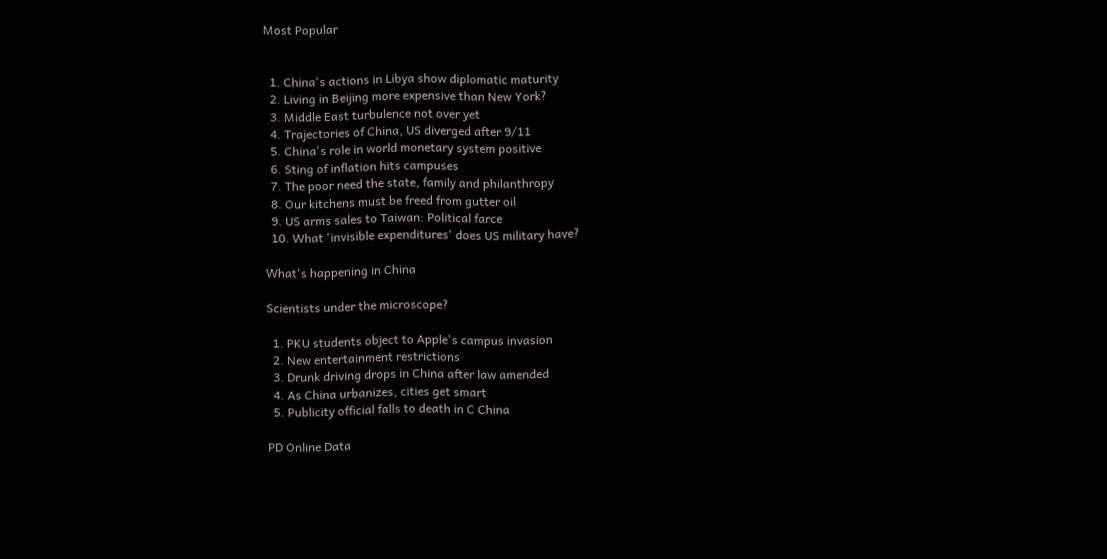Most Popular


  1. China's actions in Libya show diplomatic maturity
  2. Living in Beijing more expensive than New York?
  3. Middle East turbulence not over yet
  4. Trajectories of China, US diverged after 9/11
  5. China's role in world monetary system positive
  6. Sting of inflation hits campuses
  7. The poor need the state, family and philanthropy
  8. Our kitchens must be freed from gutter oil
  9. US arms sales to Taiwan: Political farce
  10. What 'invisible expenditures' does US military have?

What's happening in China

Scientists under the microscope?

  1. PKU students object to Apple's campus invasion
  2. New entertainment restrictions
  3. Drunk driving drops in China after law amended
  4. As China urbanizes, cities get smart
  5. Publicity official falls to death in C China

PD Online Data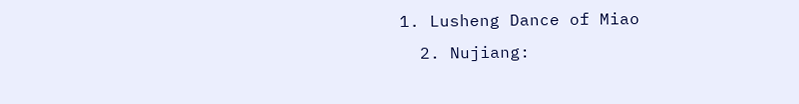1. Lusheng Dance of Miao
  2. Nujiang: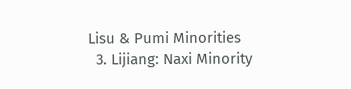Lisu & Pumi Minorities
  3. Lijiang: Naxi Minority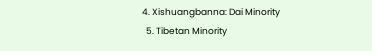4. Xishuangbanna: Dai Minority
  5. Tibetan Minority